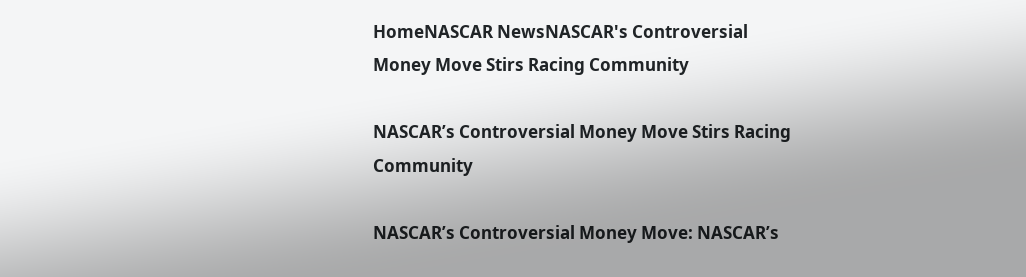HomeNASCAR NewsNASCAR's Controversial Money Move Stirs Racing Community

NASCAR’s Controversial Money Move Stirs Racing Community

NASCAR’s Controversial Money Move: NASCAR’s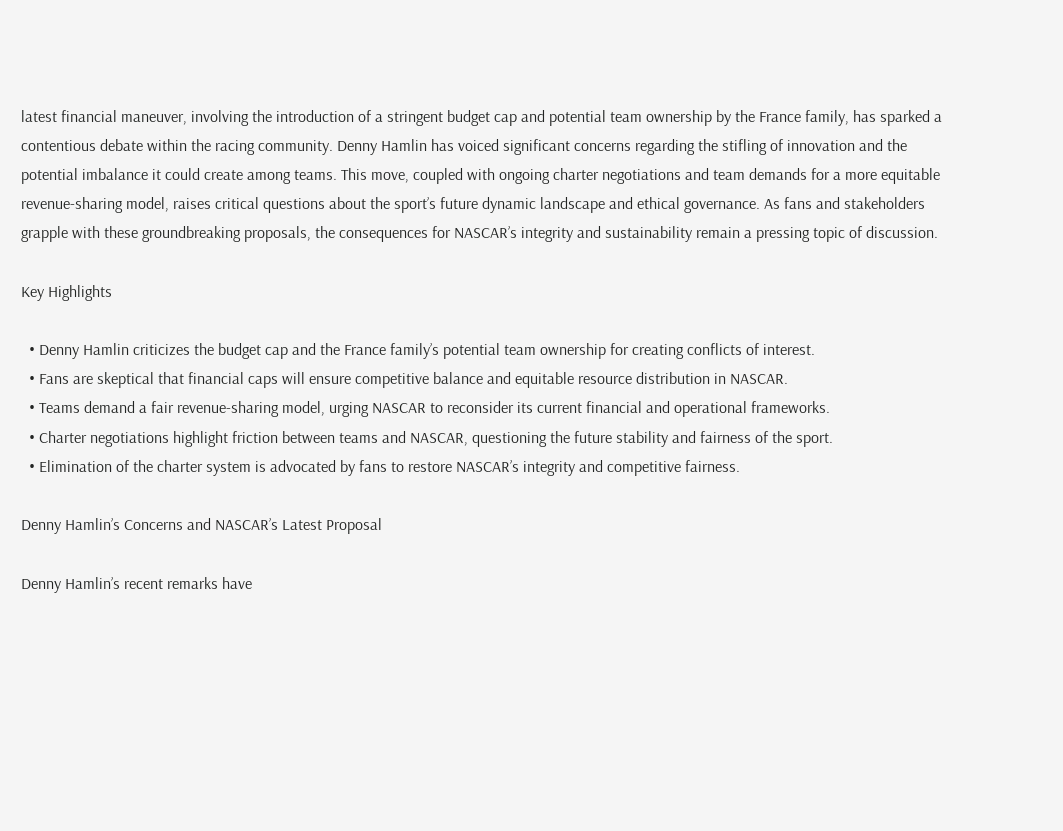latest financial maneuver, involving the introduction of a stringent budget cap and potential team ownership by the France family, has sparked a contentious debate within the racing community. Denny Hamlin has voiced significant concerns regarding the stifling of innovation and the potential imbalance it could create among teams. This move, coupled with ongoing charter negotiations and team demands for a more equitable revenue-sharing model, raises critical questions about the sport’s future dynamic landscape and ethical governance. As fans and stakeholders grapple with these groundbreaking proposals, the consequences for NASCAR’s integrity and sustainability remain a pressing topic of discussion.

Key Highlights

  • Denny Hamlin criticizes the budget cap and the France family’s potential team ownership for creating conflicts of interest.
  • Fans are skeptical that financial caps will ensure competitive balance and equitable resource distribution in NASCAR.
  • Teams demand a fair revenue-sharing model, urging NASCAR to reconsider its current financial and operational frameworks.
  • Charter negotiations highlight friction between teams and NASCAR, questioning the future stability and fairness of the sport.
  • Elimination of the charter system is advocated by fans to restore NASCAR’s integrity and competitive fairness.

Denny Hamlin’s Concerns and NASCAR’s Latest Proposal

Denny Hamlin’s recent remarks have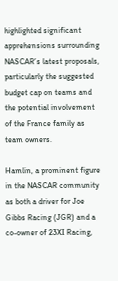highlighted significant apprehensions surrounding NASCAR’s latest proposals, particularly the suggested budget cap on teams and the potential involvement of the France family as team owners.

Hamlin, a prominent figure in the NASCAR community as both a driver for Joe Gibbs Racing (JGR) and a co-owner of 23XI Racing,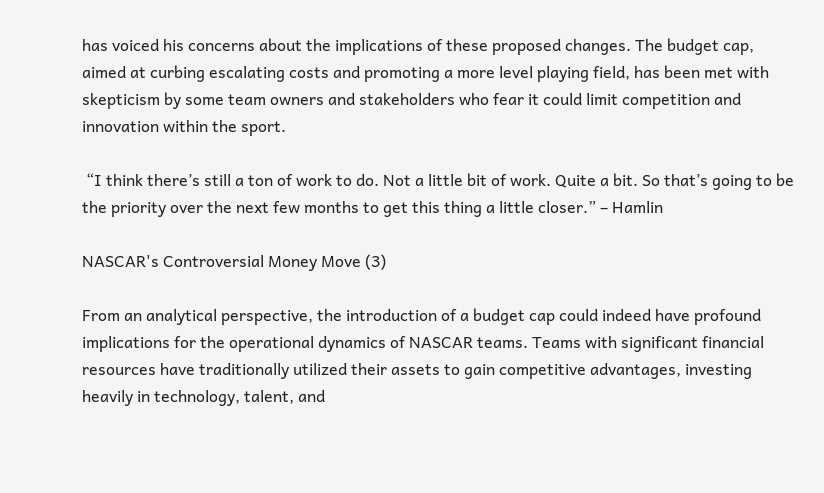has voiced his concerns about the implications of these proposed changes. The budget cap, aimed at curbing escalating costs and promoting a more level playing field, has been met with skepticism by some team owners and stakeholders who fear it could limit competition and innovation within the sport.

 “I think there’s still a ton of work to do. Not a little bit of work. Quite a bit. So that’s going to be the priority over the next few months to get this thing a little closer.” – Hamlin

NASCAR's Controversial Money Move (3)

From an analytical perspective, the introduction of a budget cap could indeed have profound implications for the operational dynamics of NASCAR teams. Teams with significant financial resources have traditionally utilized their assets to gain competitive advantages, investing heavily in technology, talent, and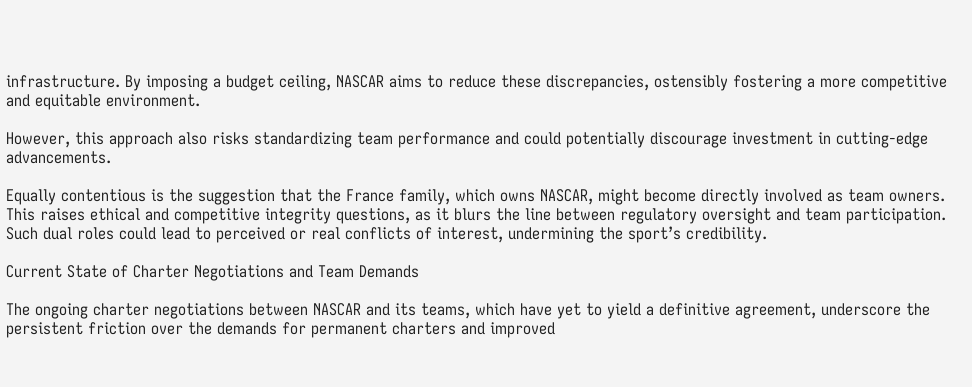infrastructure. By imposing a budget ceiling, NASCAR aims to reduce these discrepancies, ostensibly fostering a more competitive and equitable environment.

However, this approach also risks standardizing team performance and could potentially discourage investment in cutting-edge advancements.

Equally contentious is the suggestion that the France family, which owns NASCAR, might become directly involved as team owners. This raises ethical and competitive integrity questions, as it blurs the line between regulatory oversight and team participation. Such dual roles could lead to perceived or real conflicts of interest, undermining the sport’s credibility.

Current State of Charter Negotiations and Team Demands

The ongoing charter negotiations between NASCAR and its teams, which have yet to yield a definitive agreement, underscore the persistent friction over the demands for permanent charters and improved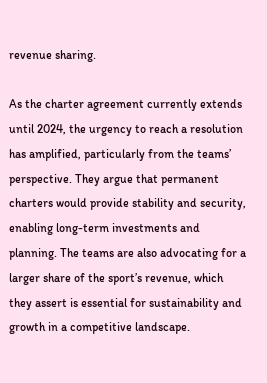revenue sharing.

As the charter agreement currently extends until 2024, the urgency to reach a resolution has amplified, particularly from the teams’ perspective. They argue that permanent charters would provide stability and security, enabling long-term investments and planning. The teams are also advocating for a larger share of the sport’s revenue, which they assert is essential for sustainability and growth in a competitive landscape.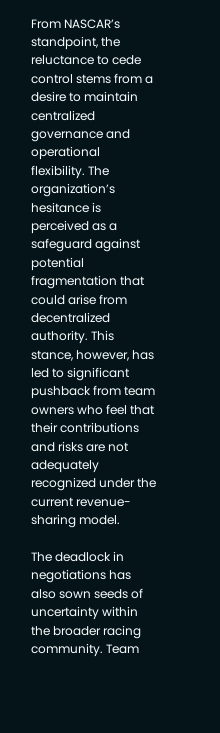From NASCAR’s standpoint, the reluctance to cede control stems from a desire to maintain centralized governance and operational flexibility. The organization’s hesitance is perceived as a safeguard against potential fragmentation that could arise from decentralized authority. This stance, however, has led to significant pushback from team owners who feel that their contributions and risks are not adequately recognized under the current revenue-sharing model.

The deadlock in negotiations has also sown seeds of uncertainty within the broader racing community. Team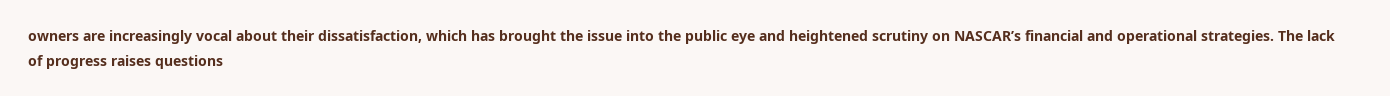owners are increasingly vocal about their dissatisfaction, which has brought the issue into the public eye and heightened scrutiny on NASCAR’s financial and operational strategies. The lack of progress raises questions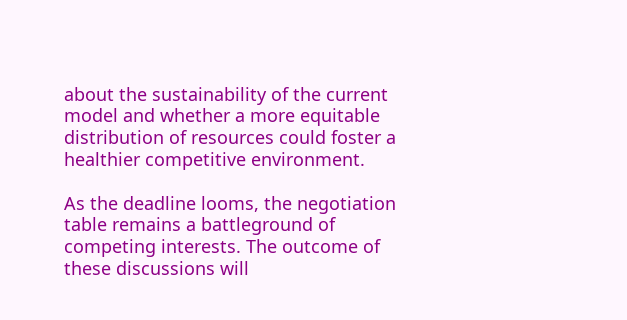about the sustainability of the current model and whether a more equitable distribution of resources could foster a healthier competitive environment.

As the deadline looms, the negotiation table remains a battleground of competing interests. The outcome of these discussions will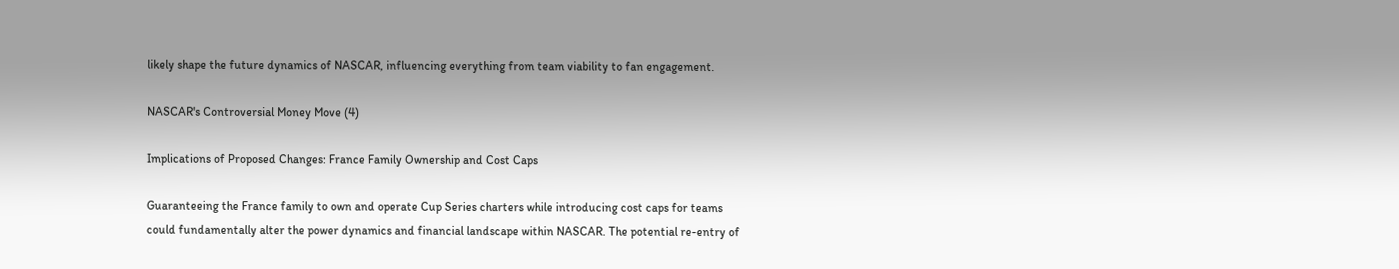likely shape the future dynamics of NASCAR, influencing everything from team viability to fan engagement.

NASCAR's Controversial Money Move (4)

Implications of Proposed Changes: France Family Ownership and Cost Caps

Guaranteeing the France family to own and operate Cup Series charters while introducing cost caps for teams could fundamentally alter the power dynamics and financial landscape within NASCAR. The potential re-entry of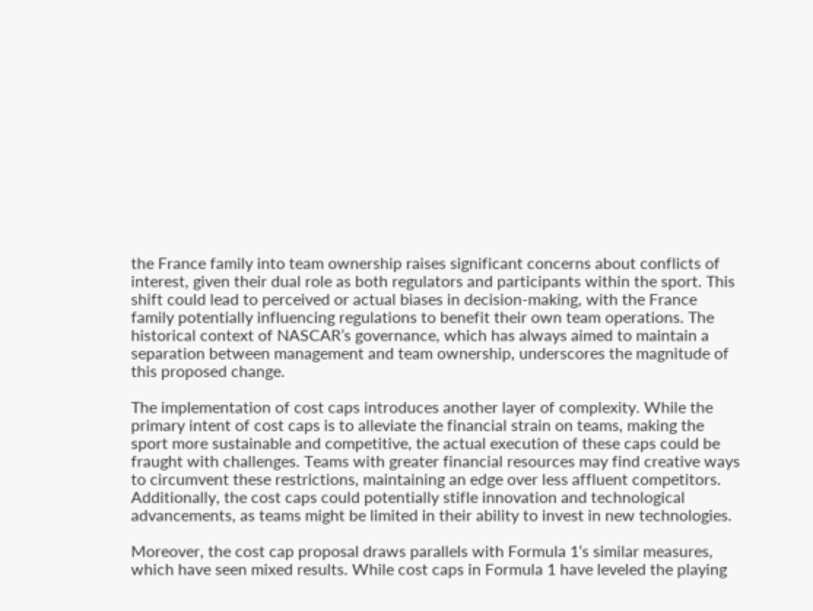the France family into team ownership raises significant concerns about conflicts of interest, given their dual role as both regulators and participants within the sport. This shift could lead to perceived or actual biases in decision-making, with the France family potentially influencing regulations to benefit their own team operations. The historical context of NASCAR’s governance, which has always aimed to maintain a separation between management and team ownership, underscores the magnitude of this proposed change.

The implementation of cost caps introduces another layer of complexity. While the primary intent of cost caps is to alleviate the financial strain on teams, making the sport more sustainable and competitive, the actual execution of these caps could be fraught with challenges. Teams with greater financial resources may find creative ways to circumvent these restrictions, maintaining an edge over less affluent competitors. Additionally, the cost caps could potentially stifle innovation and technological advancements, as teams might be limited in their ability to invest in new technologies.

Moreover, the cost cap proposal draws parallels with Formula 1‘s similar measures, which have seen mixed results. While cost caps in Formula 1 have leveled the playing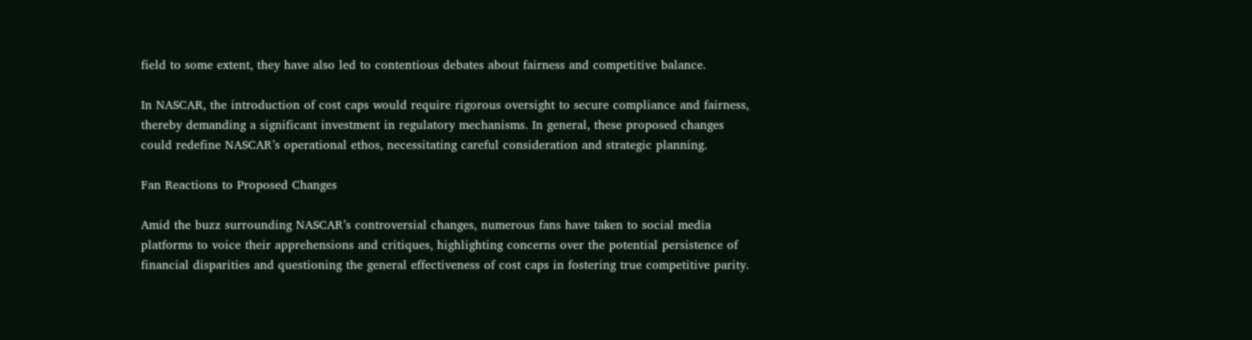field to some extent, they have also led to contentious debates about fairness and competitive balance.

In NASCAR, the introduction of cost caps would require rigorous oversight to secure compliance and fairness, thereby demanding a significant investment in regulatory mechanisms. In general, these proposed changes could redefine NASCAR’s operational ethos, necessitating careful consideration and strategic planning.

Fan Reactions to Proposed Changes

Amid the buzz surrounding NASCAR’s controversial changes, numerous fans have taken to social media platforms to voice their apprehensions and critiques, highlighting concerns over the potential persistence of financial disparities and questioning the general effectiveness of cost caps in fostering true competitive parity.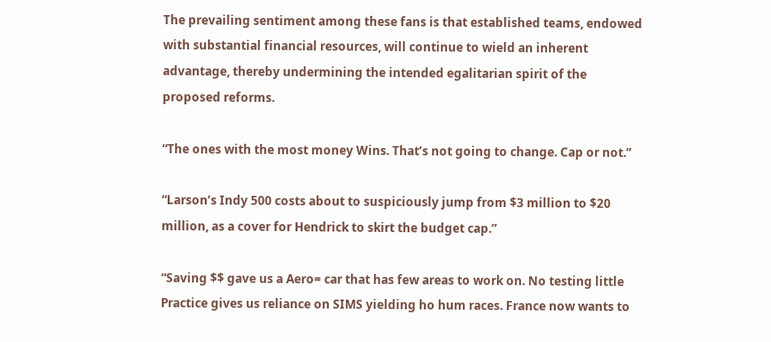The prevailing sentiment among these fans is that established teams, endowed with substantial financial resources, will continue to wield an inherent advantage, thereby undermining the intended egalitarian spirit of the proposed reforms.

“The ones with the most money Wins. That’s not going to change. Cap or not.”

“Larson’s Indy 500 costs about to suspiciously jump from $3 million to $20 million, as a cover for Hendrick to skirt the budget cap.”

“Saving $$ gave us a Aero= car that has few areas to work on. No testing little Practice gives us reliance on SIMS yielding ho hum races. France now wants to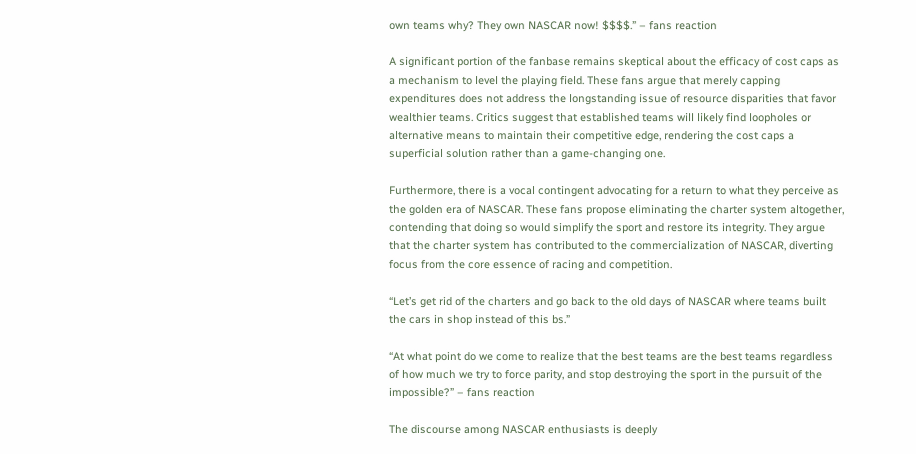own teams why? They own NASCAR now! $$$$.” – fans reaction

A significant portion of the fanbase remains skeptical about the efficacy of cost caps as a mechanism to level the playing field. These fans argue that merely capping expenditures does not address the longstanding issue of resource disparities that favor wealthier teams. Critics suggest that established teams will likely find loopholes or alternative means to maintain their competitive edge, rendering the cost caps a superficial solution rather than a game-changing one.

Furthermore, there is a vocal contingent advocating for a return to what they perceive as the golden era of NASCAR. These fans propose eliminating the charter system altogether, contending that doing so would simplify the sport and restore its integrity. They argue that the charter system has contributed to the commercialization of NASCAR, diverting focus from the core essence of racing and competition.

“Let’s get rid of the charters and go back to the old days of NASCAR where teams built the cars in shop instead of this bs.”

“At what point do we come to realize that the best teams are the best teams regardless of how much we try to force parity, and stop destroying the sport in the pursuit of the impossible?” – fans reaction

The discourse among NASCAR enthusiasts is deeply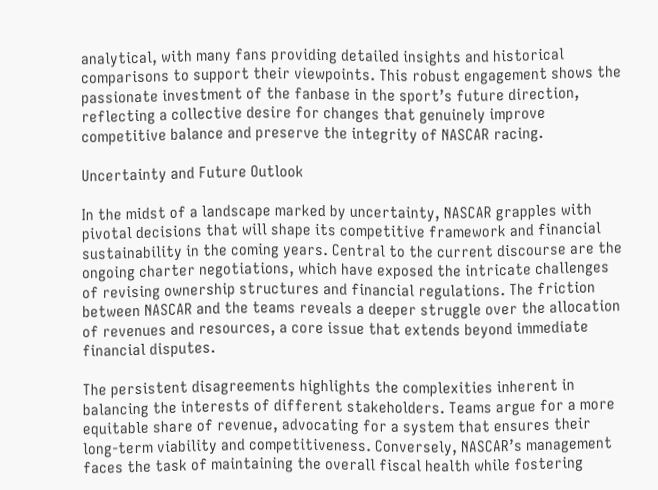analytical, with many fans providing detailed insights and historical comparisons to support their viewpoints. This robust engagement shows the passionate investment of the fanbase in the sport’s future direction, reflecting a collective desire for changes that genuinely improve competitive balance and preserve the integrity of NASCAR racing.

Uncertainty and Future Outlook

In the midst of a landscape marked by uncertainty, NASCAR grapples with pivotal decisions that will shape its competitive framework and financial sustainability in the coming years. Central to the current discourse are the ongoing charter negotiations, which have exposed the intricate challenges of revising ownership structures and financial regulations. The friction between NASCAR and the teams reveals a deeper struggle over the allocation of revenues and resources, a core issue that extends beyond immediate financial disputes.

The persistent disagreements highlights the complexities inherent in balancing the interests of different stakeholders. Teams argue for a more equitable share of revenue, advocating for a system that ensures their long-term viability and competitiveness. Conversely, NASCAR’s management faces the task of maintaining the overall fiscal health while fostering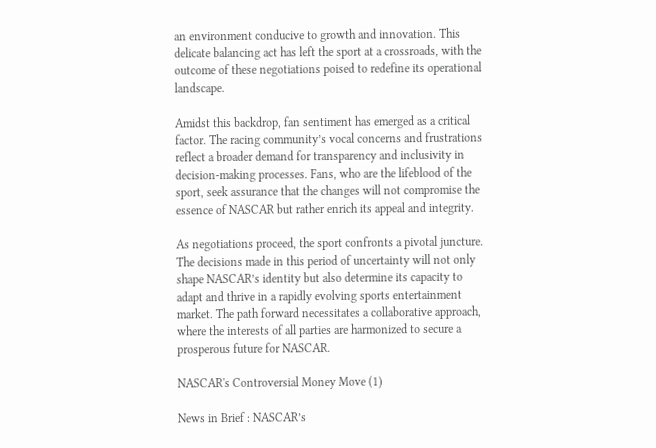an environment conducive to growth and innovation. This delicate balancing act has left the sport at a crossroads, with the outcome of these negotiations poised to redefine its operational landscape.

Amidst this backdrop, fan sentiment has emerged as a critical factor. The racing community’s vocal concerns and frustrations reflect a broader demand for transparency and inclusivity in decision-making processes. Fans, who are the lifeblood of the sport, seek assurance that the changes will not compromise the essence of NASCAR but rather enrich its appeal and integrity.

As negotiations proceed, the sport confronts a pivotal juncture. The decisions made in this period of uncertainty will not only shape NASCAR’s identity but also determine its capacity to adapt and thrive in a rapidly evolving sports entertainment market. The path forward necessitates a collaborative approach, where the interests of all parties are harmonized to secure a prosperous future for NASCAR.

NASCAR's Controversial Money Move (1)

News in Brief : NASCAR’s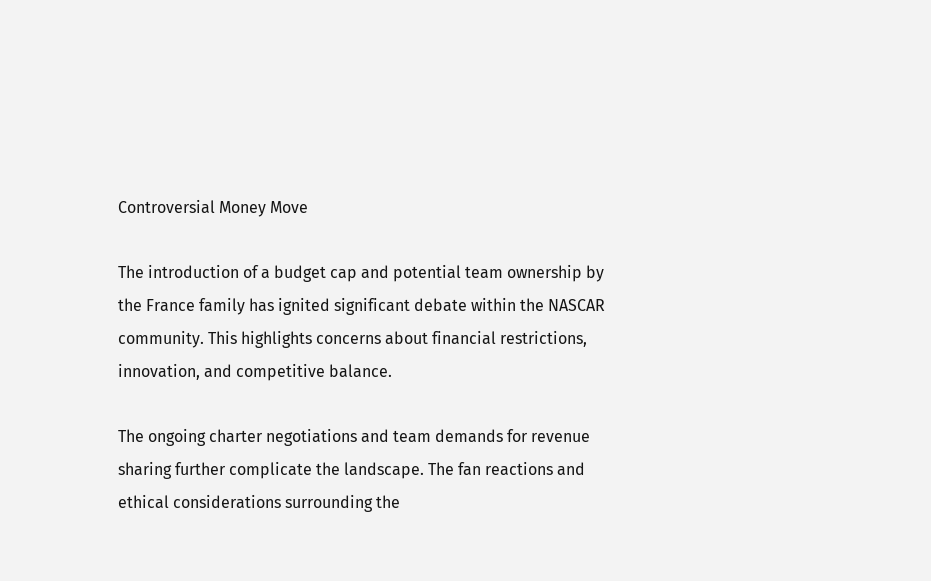Controversial Money Move

The introduction of a budget cap and potential team ownership by the France family has ignited significant debate within the NASCAR community. This highlights concerns about financial restrictions, innovation, and competitive balance.

The ongoing charter negotiations and team demands for revenue sharing further complicate the landscape. The fan reactions and ethical considerations surrounding the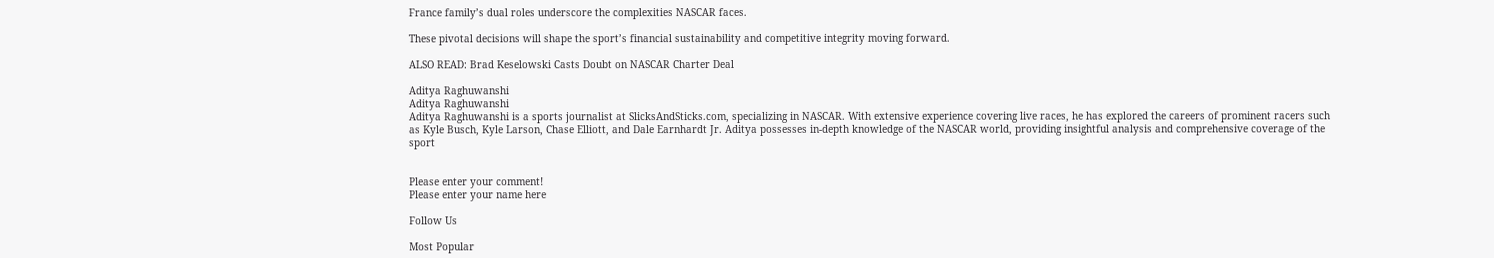France family’s dual roles underscore the complexities NASCAR faces.

These pivotal decisions will shape the sport’s financial sustainability and competitive integrity moving forward.

ALSO READ: Brad Keselowski Casts Doubt on NASCAR Charter Deal

Aditya Raghuwanshi
Aditya Raghuwanshi
Aditya Raghuwanshi is a sports journalist at SlicksAndSticks.com, specializing in NASCAR. With extensive experience covering live races, he has explored the careers of prominent racers such as Kyle Busch, Kyle Larson, Chase Elliott, and Dale Earnhardt Jr. Aditya possesses in-depth knowledge of the NASCAR world, providing insightful analysis and comprehensive coverage of the sport


Please enter your comment!
Please enter your name here

Follow Us

Most Popular